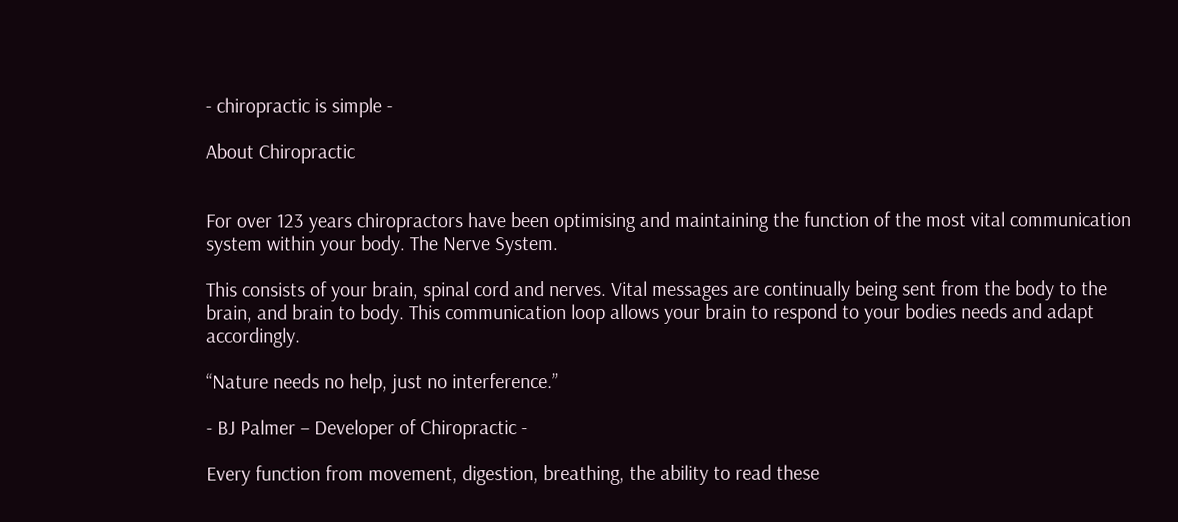- chiropractic is simple -

About Chiropractic


For over 123 years chiropractors have been optimising and maintaining the function of the most vital communication system within your body. The Nerve System.

This consists of your brain, spinal cord and nerves. Vital messages are continually being sent from the body to the brain, and brain to body. This communication loop allows your brain to respond to your bodies needs and adapt accordingly.

“Nature needs no help, just no interference.”

- BJ Palmer – Developer of Chiropractic -

Every function from movement, digestion, breathing, the ability to read these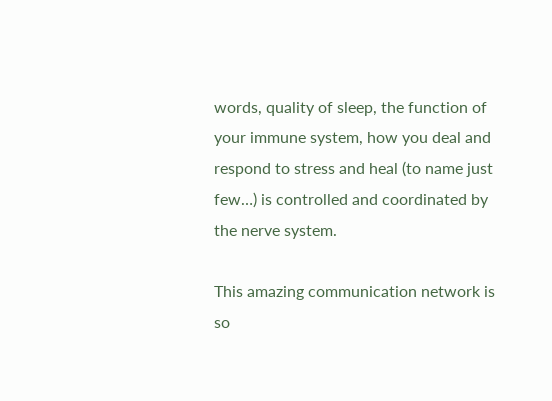words, quality of sleep, the function of your immune system, how you deal and respond to stress and heal (to name just few…) is controlled and coordinated by the nerve system.

This amazing communication network is so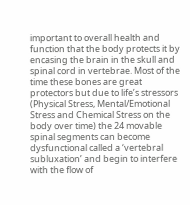important to overall health and function that the body protects it by encasing the brain in the skull and spinal cord in vertebrae. Most of the time these bones are great protectors but due to life’s stressors (Physical Stress, Mental/Emotional Stress and Chemical Stress on the body over time) the 24 movable spinal segments can become dysfunctional called a ‘vertebral subluxation’ and begin to interfere with the flow of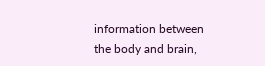information between the body and brain,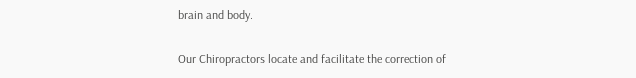brain and body.

Our Chiropractors locate and facilitate the correction of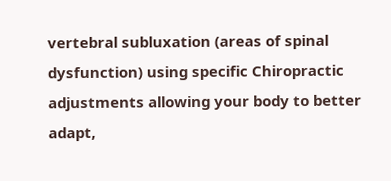vertebral subluxation (areas of spinal dysfunction) using specific Chiropractic adjustments allowing your body to better adapt,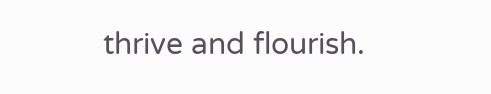thrive and flourish.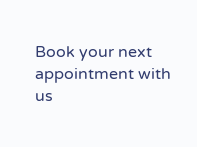Book your next appointment with us